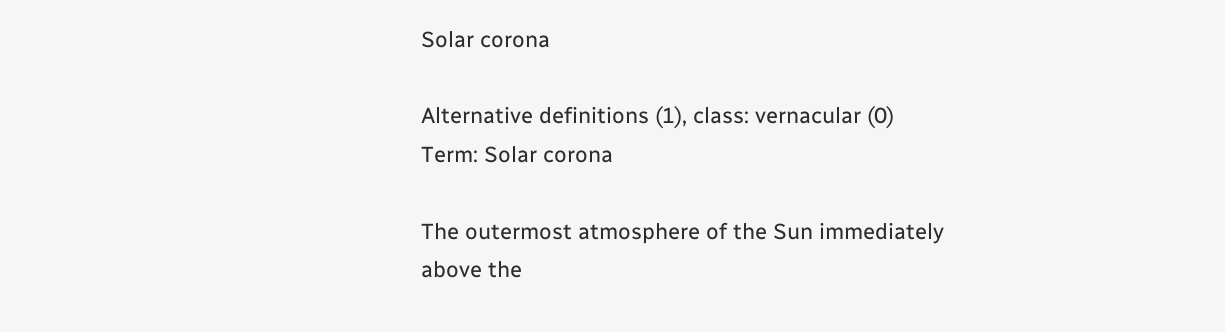Solar corona

Alternative definitions (1), class: vernacular (0)
Term: Solar corona

The outermost atmosphere of the Sun immediately above the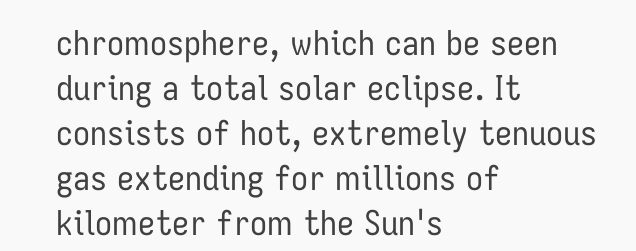chromosphere, which can be seen during a total solar eclipse. It consists of hot, extremely tenuous gas extending for millions of kilometer from the Sun's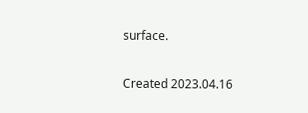surface.

Created 2023.04.16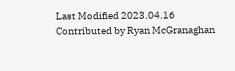Last Modified 2023.04.16
Contributed by Ryan McGranaghan